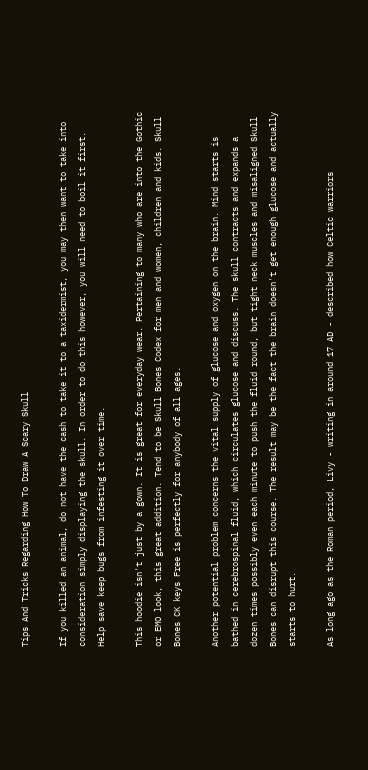Tips And Tricks Regarding How To Draw A Scary Skull

If you killed an animal, do not have the cash to take it to a taxidermist, you may then want to take into consideration simply displaying the skull. In order to do this however, you will need to boil it first. Help save keep bugs from infesting it over time.

This hoodie isn't just by a gown. It is great for everyday wear. Pertaining to many who are into the Gothic or EMO look, this great addition. Tend to be Skull Bones Codex for men and women, children and kids. Skull Bones CK keys Free is perfectly for anybody of all ages.

Another potential problem concerns the vital supply of glucose and oxygen on the brain. Mind starts is bathed in cerebrospinal fluid, which circulates glucose and discuss. The skull contracts and expands a dozen times possibly even each minute to push the fluid round, but tight neck muscles and misaligned Skull Bones can disrupt this course. The result may be the fact the brain doesn't get enough glucose and actually starts to hurt.

As long ago as the Roman period, Livy - writing in around 17 AD - described how Celtic warriors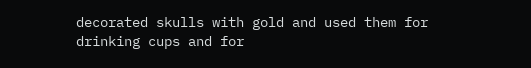decorated skulls with gold and used them for drinking cups and for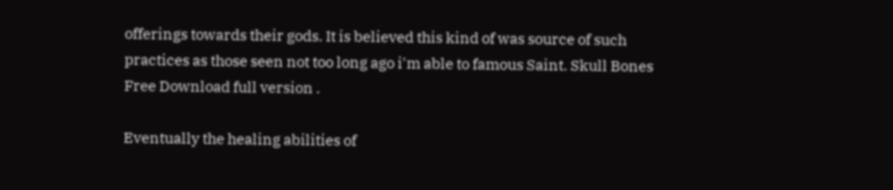offerings towards their gods. It is believed this kind of was source of such practices as those seen not too long ago i'm able to famous Saint. Skull Bones Free Download full version .

Eventually the healing abilities of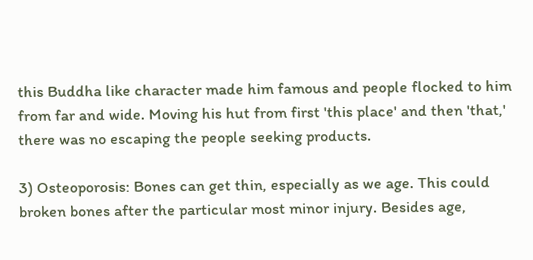this Buddha like character made him famous and people flocked to him from far and wide. Moving his hut from first 'this place' and then 'that,' there was no escaping the people seeking products.

3) Osteoporosis: Bones can get thin, especially as we age. This could broken bones after the particular most minor injury. Besides age,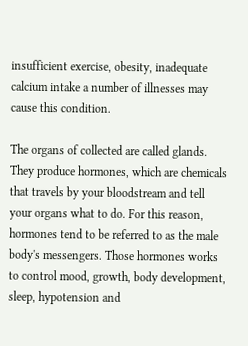insufficient exercise, obesity, inadequate calcium intake a number of illnesses may cause this condition.

The organs of collected are called glands. They produce hormones, which are chemicals that travels by your bloodstream and tell your organs what to do. For this reason, hormones tend to be referred to as the male body's messengers. Those hormones works to control mood, growth, body development, sleep, hypotension and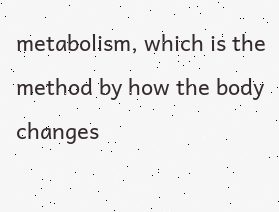metabolism, which is the method by how the body changes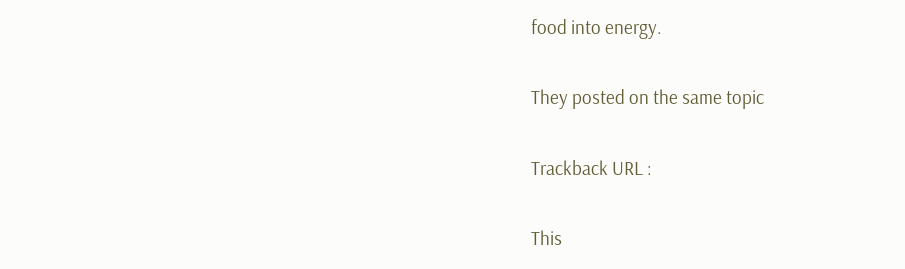food into energy.

They posted on the same topic

Trackback URL :

This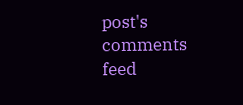post's comments feed